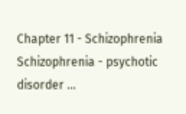Chapter 11 - Schizophrenia Schizophrenia - psychotic disorder ...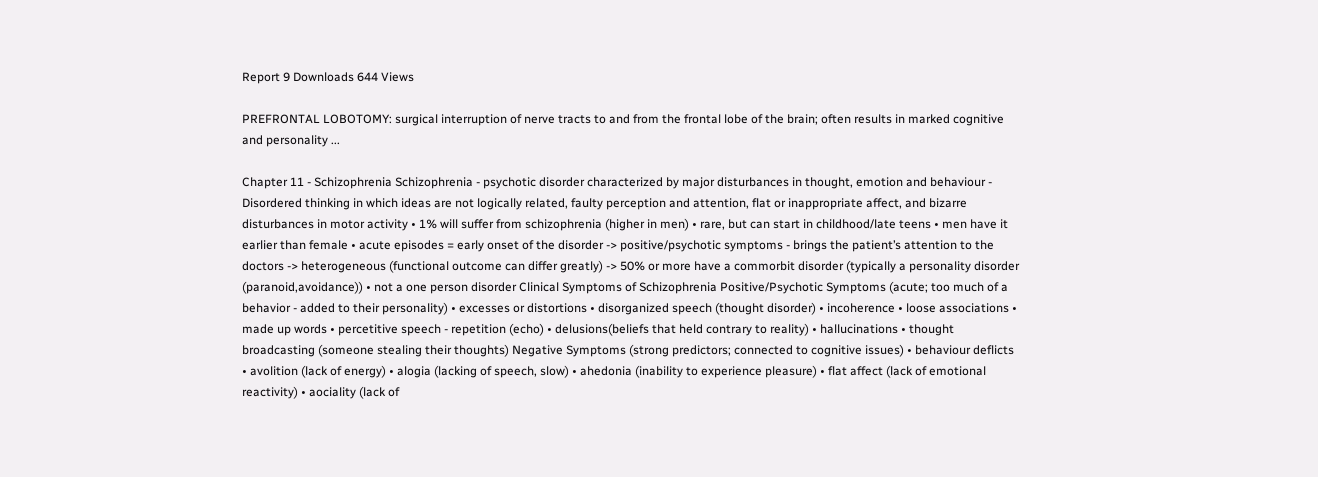Report 9 Downloads 644 Views

PREFRONTAL LOBOTOMY: surgical interruption of nerve tracts to and from the frontal lobe of the brain; often results in marked cognitive and personality ...

Chapter 11 - Schizophrenia Schizophrenia - psychotic disorder characterized by major disturbances in thought, emotion and behaviour - Disordered thinking in which ideas are not logically related, faulty perception and attention, flat or inappropriate affect, and bizarre disturbances in motor activity • 1% will suffer from schizophrenia (higher in men) • rare, but can start in childhood/late teens • men have it earlier than female • acute episodes = early onset of the disorder -> positive/psychotic symptoms - brings the patient’s attention to the doctors -> heterogeneous (functional outcome can differ greatly) -> 50% or more have a commorbit disorder (typically a personality disorder (paranoid,avoidance)) • not a one person disorder Clinical Symptoms of Schizophrenia Positive/Psychotic Symptoms (acute; too much of a behavior - added to their personality) • excesses or distortions • disorganized speech (thought disorder) • incoherence • loose associations • made up words • percetitive speech - repetition (echo) • delusions(beliefs that held contrary to reality) • hallucinations • thought broadcasting (someone stealing their thoughts) Negative Symptoms (strong predictors; connected to cognitive issues) • behaviour deflicts • avolition (lack of energy) • alogia (lacking of speech, slow) • ahedonia (inability to experience pleasure) • flat affect (lack of emotional reactivity) • aociality (lack of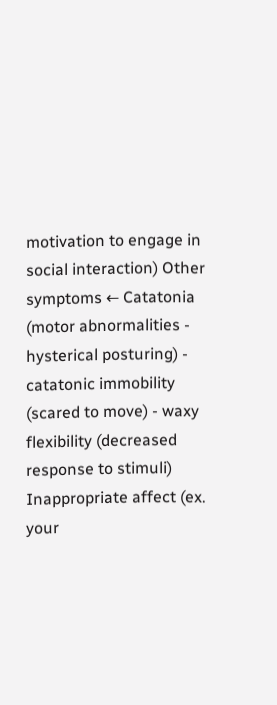motivation to engage in social interaction) Other symptoms ← Catatonia (motor abnormalities - hysterical posturing) - catatonic immobility (scared to move) - waxy flexibility (decreased response to stimuli) Inappropriate affect (ex. your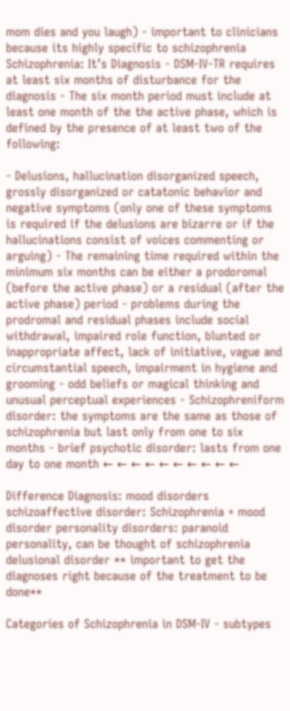mom dies and you laugh) - important to clinicians because its highly specific to schizophrenia Schizophrenia: It’s Diagnosis - DSM-IV-TR requires at least six months of disturbance for the diagnosis - The six month period must include at least one month of the the active phase, which is defined by the presence of at least two of the following:

- Delusions, hallucination disorganized speech, grossly disorganized or catatonic behavior and negative symptoms (only one of these symptoms is required if the delusions are bizarre or if the hallucinations consist of voices commenting or arguing) - The remaining time required within the minimum six months can be either a prodoromal (before the active phase) or a residual (after the active phase) period - problems during the prodromal and residual phases include social withdrawal, impaired role function, blunted or inappropriate affect, lack of initiative, vague and circumstantial speech, impairment in hygiene and grooming - odd beliefs or magical thinking and unusual perceptual experiences - Schizophreniform disorder: the symptoms are the same as those of schizophrenia but last only from one to six months - brief psychotic disorder: lasts from one day to one month ← ← ← ← ← ← ← ← ← ←

Difference Diagnosis: mood disorders schizoaffective disorder: Schizophrenia + mood disorder personality disorders: paranoid personality, can be thought of schizophrenia delusional disorder ** important to get the diagnoses right because of the treatment to be done**

Categories of Schizophrenia in DSM-IV - subtypes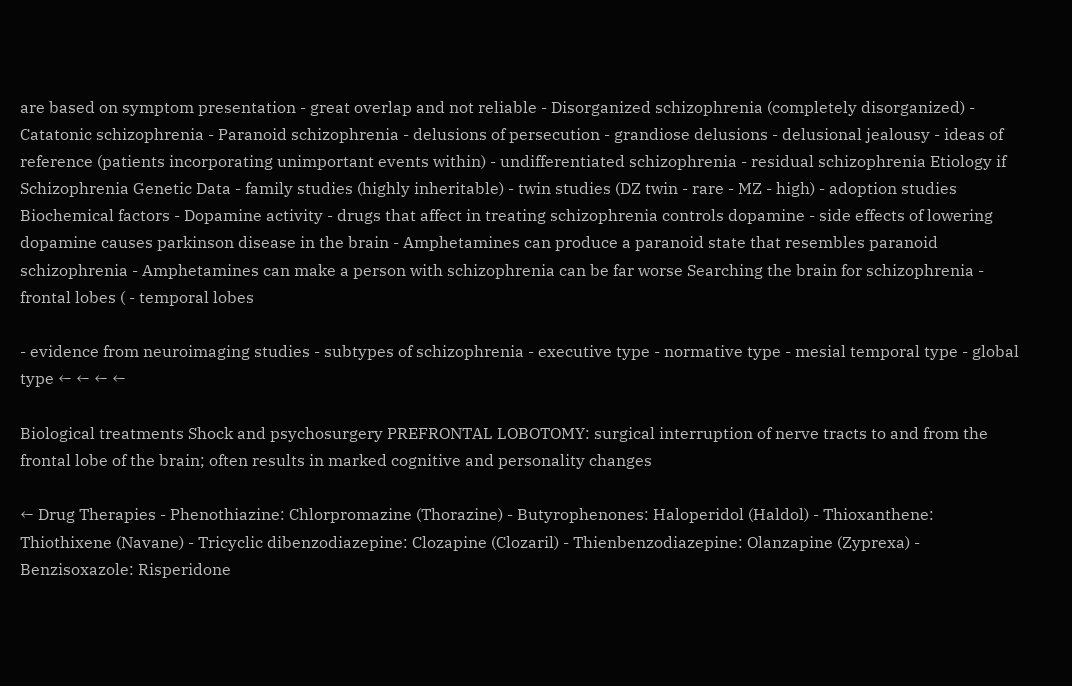are based on symptom presentation - great overlap and not reliable - Disorganized schizophrenia (completely disorganized) - Catatonic schizophrenia - Paranoid schizophrenia - delusions of persecution - grandiose delusions - delusional jealousy - ideas of reference (patients incorporating unimportant events within) - undifferentiated schizophrenia - residual schizophrenia Etiology if Schizophrenia Genetic Data - family studies (highly inheritable) - twin studies (DZ twin - rare - MZ - high) - adoption studies Biochemical factors - Dopamine activity - drugs that affect in treating schizophrenia controls dopamine - side effects of lowering dopamine causes parkinson disease in the brain - Amphetamines can produce a paranoid state that resembles paranoid schizophrenia - Amphetamines can make a person with schizophrenia can be far worse Searching the brain for schizophrenia - frontal lobes ( - temporal lobes

- evidence from neuroimaging studies - subtypes of schizophrenia - executive type - normative type - mesial temporal type - global type ← ← ← ←

Biological treatments Shock and psychosurgery PREFRONTAL LOBOTOMY: surgical interruption of nerve tracts to and from the frontal lobe of the brain; often results in marked cognitive and personality changes

← Drug Therapies - Phenothiazine: Chlorpromazine (Thorazine) - Butyrophenones: Haloperidol (Haldol) - Thioxanthene: Thiothixene (Navane) - Tricyclic dibenzodiazepine: Clozapine (Clozaril) - Thienbenzodiazepine: Olanzapine (Zyprexa) - Benzisoxazole: Risperidone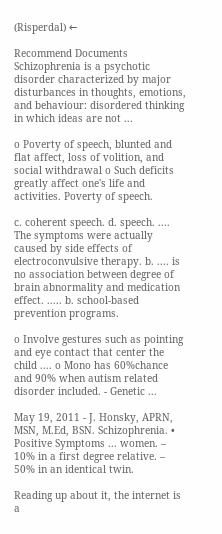(Risperdal) ←

Recommend Documents
Schizophrenia is a psychotic disorder characterized by major disturbances in thoughts, emotions, and behaviour: disordered thinking in which ideas are not ...

o Poverty of speech, blunted and flat affect, loss of volition, and social withdrawal o Such deficits greatly affect one's life and activities. Poverty of speech.

c. coherent speech. d. speech. .... The symptoms were actually caused by side effects of electroconvulsive therapy. b. .... is no association between degree of brain abnormality and medication effect. ..... b. school-based prevention programs.

o Involve gestures such as pointing and eye contact that center the child .... o Mono has 60%chance and 90% when autism related disorder included. - Genetic ...

May 19, 2011 - J. Honsky, APRN, MSN, M.Ed, BSN. Schizophrenia. • Positive Symptoms ... women. – 10% in a first degree relative. – 50% in an identical twin.

Reading up about it, the internet is a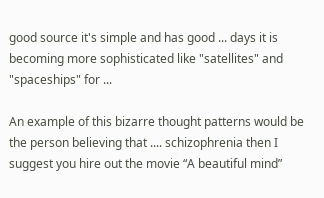good source it's simple and has good ... days it is becoming more sophisticated like "satellites" and "spaceships" for ...

An example of this bizarre thought patterns would be the person believing that .... schizophrenia then I suggest you hire out the movie “A beautiful mind”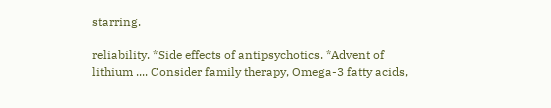starring.

reliability. *Side effects of antipsychotics. *Advent of lithium .... Consider family therapy, Omega-3 fatty acids,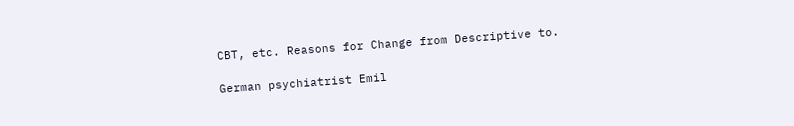CBT, etc. Reasons for Change from Descriptive to.

German psychiatrist Emil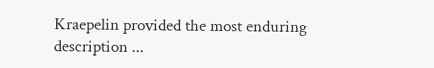Kraepelin provided the most enduring description ...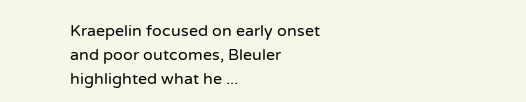Kraepelin focused on early onset and poor outcomes, Bleuler highlighted what he ...